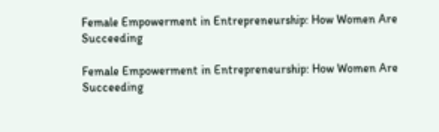Female Empowerment in Entrepreneurship: How Women Are Succeeding

Female Empowerment in Entrepreneurship: How Women Are Succeeding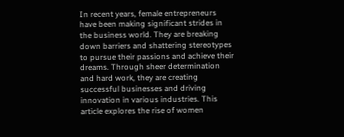In recent years, female entrepreneurs have been making significant strides in the business world. They are breaking down barriers and shattering stereotypes to pursue their passions and achieve their dreams. Through sheer determination and hard work, they are creating successful businesses and driving innovation in various industries. This article explores the rise of women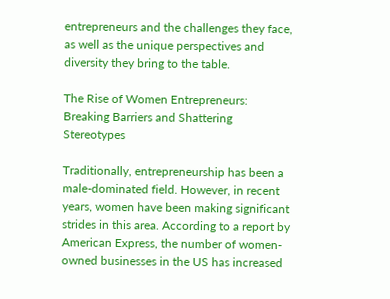entrepreneurs and the challenges they face, as well as the unique perspectives and diversity they bring to the table.

The Rise of Women Entrepreneurs: Breaking Barriers and Shattering Stereotypes

Traditionally, entrepreneurship has been a male-dominated field. However, in recent years, women have been making significant strides in this area. According to a report by American Express, the number of women-owned businesses in the US has increased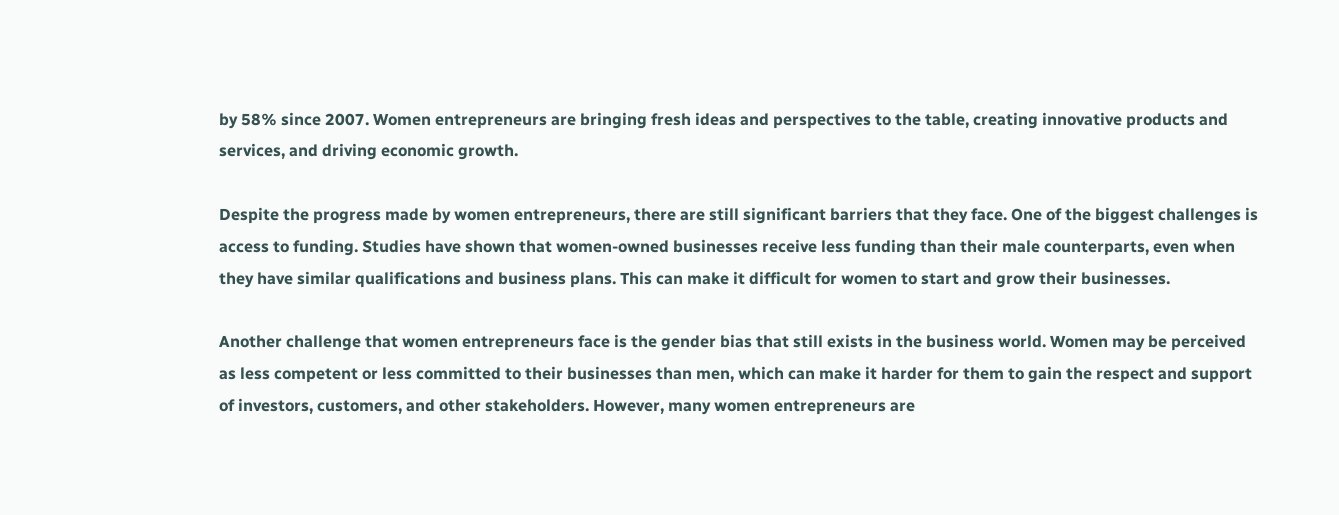by 58% since 2007. Women entrepreneurs are bringing fresh ideas and perspectives to the table, creating innovative products and services, and driving economic growth.

Despite the progress made by women entrepreneurs, there are still significant barriers that they face. One of the biggest challenges is access to funding. Studies have shown that women-owned businesses receive less funding than their male counterparts, even when they have similar qualifications and business plans. This can make it difficult for women to start and grow their businesses.

Another challenge that women entrepreneurs face is the gender bias that still exists in the business world. Women may be perceived as less competent or less committed to their businesses than men, which can make it harder for them to gain the respect and support of investors, customers, and other stakeholders. However, many women entrepreneurs are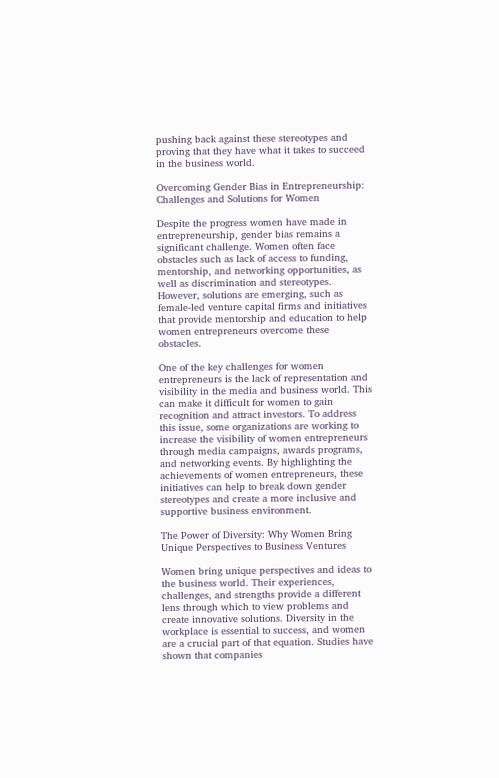pushing back against these stereotypes and proving that they have what it takes to succeed in the business world.

Overcoming Gender Bias in Entrepreneurship: Challenges and Solutions for Women

Despite the progress women have made in entrepreneurship, gender bias remains a significant challenge. Women often face obstacles such as lack of access to funding, mentorship, and networking opportunities, as well as discrimination and stereotypes. However, solutions are emerging, such as female-led venture capital firms and initiatives that provide mentorship and education to help women entrepreneurs overcome these obstacles.

One of the key challenges for women entrepreneurs is the lack of representation and visibility in the media and business world. This can make it difficult for women to gain recognition and attract investors. To address this issue, some organizations are working to increase the visibility of women entrepreneurs through media campaigns, awards programs, and networking events. By highlighting the achievements of women entrepreneurs, these initiatives can help to break down gender stereotypes and create a more inclusive and supportive business environment.

The Power of Diversity: Why Women Bring Unique Perspectives to Business Ventures

Women bring unique perspectives and ideas to the business world. Their experiences, challenges, and strengths provide a different lens through which to view problems and create innovative solutions. Diversity in the workplace is essential to success, and women are a crucial part of that equation. Studies have shown that companies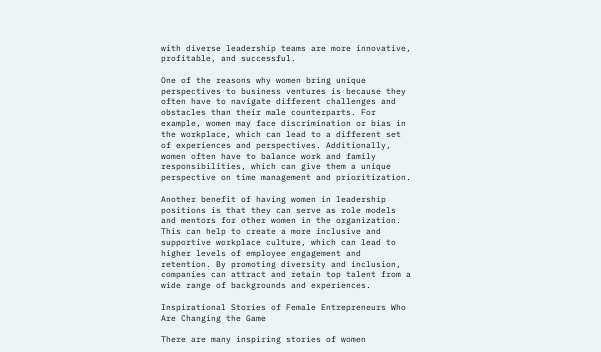with diverse leadership teams are more innovative, profitable, and successful.

One of the reasons why women bring unique perspectives to business ventures is because they often have to navigate different challenges and obstacles than their male counterparts. For example, women may face discrimination or bias in the workplace, which can lead to a different set of experiences and perspectives. Additionally, women often have to balance work and family responsibilities, which can give them a unique perspective on time management and prioritization.

Another benefit of having women in leadership positions is that they can serve as role models and mentors for other women in the organization. This can help to create a more inclusive and supportive workplace culture, which can lead to higher levels of employee engagement and retention. By promoting diversity and inclusion, companies can attract and retain top talent from a wide range of backgrounds and experiences.

Inspirational Stories of Female Entrepreneurs Who Are Changing the Game

There are many inspiring stories of women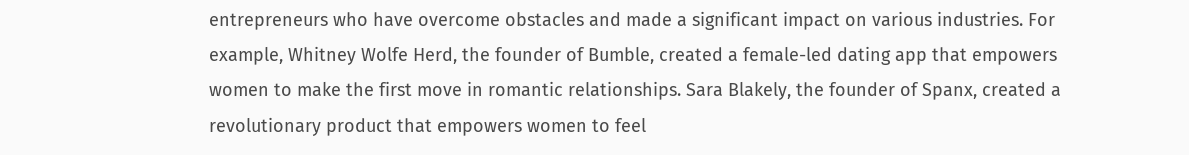entrepreneurs who have overcome obstacles and made a significant impact on various industries. For example, Whitney Wolfe Herd, the founder of Bumble, created a female-led dating app that empowers women to make the first move in romantic relationships. Sara Blakely, the founder of Spanx, created a revolutionary product that empowers women to feel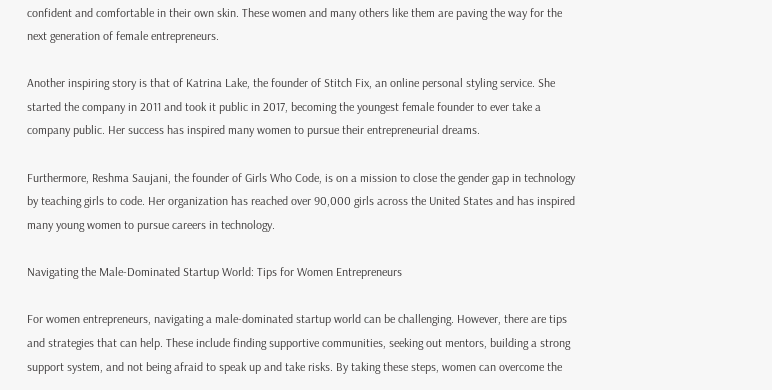confident and comfortable in their own skin. These women and many others like them are paving the way for the next generation of female entrepreneurs.

Another inspiring story is that of Katrina Lake, the founder of Stitch Fix, an online personal styling service. She started the company in 2011 and took it public in 2017, becoming the youngest female founder to ever take a company public. Her success has inspired many women to pursue their entrepreneurial dreams.

Furthermore, Reshma Saujani, the founder of Girls Who Code, is on a mission to close the gender gap in technology by teaching girls to code. Her organization has reached over 90,000 girls across the United States and has inspired many young women to pursue careers in technology.

Navigating the Male-Dominated Startup World: Tips for Women Entrepreneurs

For women entrepreneurs, navigating a male-dominated startup world can be challenging. However, there are tips and strategies that can help. These include finding supportive communities, seeking out mentors, building a strong support system, and not being afraid to speak up and take risks. By taking these steps, women can overcome the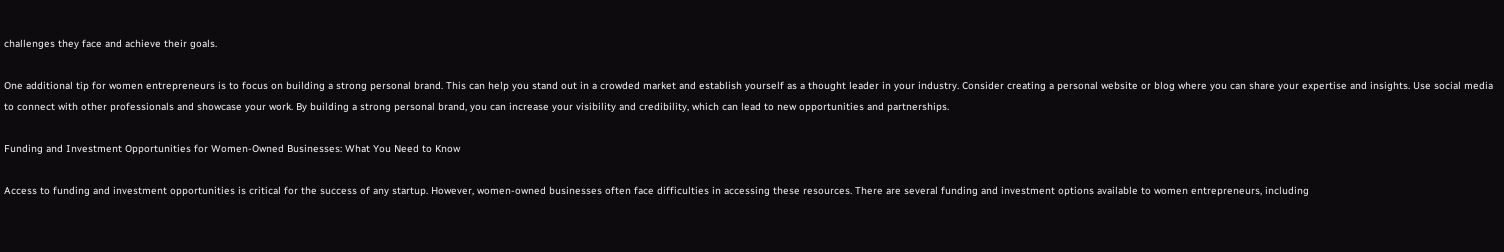challenges they face and achieve their goals.

One additional tip for women entrepreneurs is to focus on building a strong personal brand. This can help you stand out in a crowded market and establish yourself as a thought leader in your industry. Consider creating a personal website or blog where you can share your expertise and insights. Use social media to connect with other professionals and showcase your work. By building a strong personal brand, you can increase your visibility and credibility, which can lead to new opportunities and partnerships.

Funding and Investment Opportunities for Women-Owned Businesses: What You Need to Know

Access to funding and investment opportunities is critical for the success of any startup. However, women-owned businesses often face difficulties in accessing these resources. There are several funding and investment options available to women entrepreneurs, including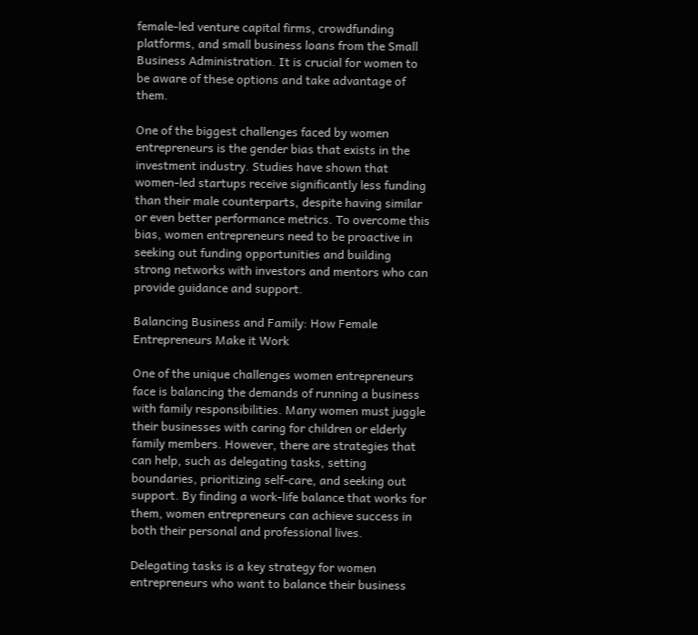female-led venture capital firms, crowdfunding platforms, and small business loans from the Small Business Administration. It is crucial for women to be aware of these options and take advantage of them.

One of the biggest challenges faced by women entrepreneurs is the gender bias that exists in the investment industry. Studies have shown that women-led startups receive significantly less funding than their male counterparts, despite having similar or even better performance metrics. To overcome this bias, women entrepreneurs need to be proactive in seeking out funding opportunities and building strong networks with investors and mentors who can provide guidance and support.

Balancing Business and Family: How Female Entrepreneurs Make it Work

One of the unique challenges women entrepreneurs face is balancing the demands of running a business with family responsibilities. Many women must juggle their businesses with caring for children or elderly family members. However, there are strategies that can help, such as delegating tasks, setting boundaries, prioritizing self-care, and seeking out support. By finding a work-life balance that works for them, women entrepreneurs can achieve success in both their personal and professional lives.

Delegating tasks is a key strategy for women entrepreneurs who want to balance their business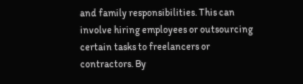and family responsibilities. This can involve hiring employees or outsourcing certain tasks to freelancers or contractors. By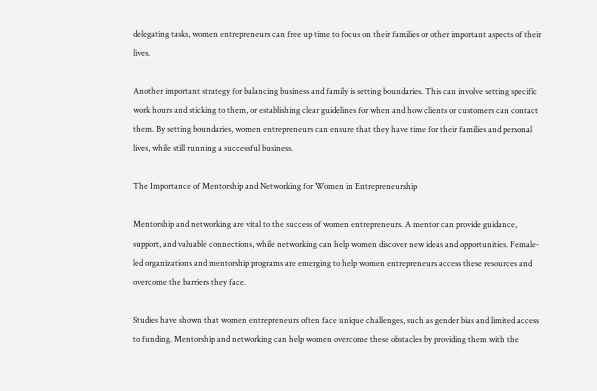delegating tasks, women entrepreneurs can free up time to focus on their families or other important aspects of their lives.

Another important strategy for balancing business and family is setting boundaries. This can involve setting specific work hours and sticking to them, or establishing clear guidelines for when and how clients or customers can contact them. By setting boundaries, women entrepreneurs can ensure that they have time for their families and personal lives, while still running a successful business.

The Importance of Mentorship and Networking for Women in Entrepreneurship

Mentorship and networking are vital to the success of women entrepreneurs. A mentor can provide guidance, support, and valuable connections, while networking can help women discover new ideas and opportunities. Female-led organizations and mentorship programs are emerging to help women entrepreneurs access these resources and overcome the barriers they face.

Studies have shown that women entrepreneurs often face unique challenges, such as gender bias and limited access to funding. Mentorship and networking can help women overcome these obstacles by providing them with the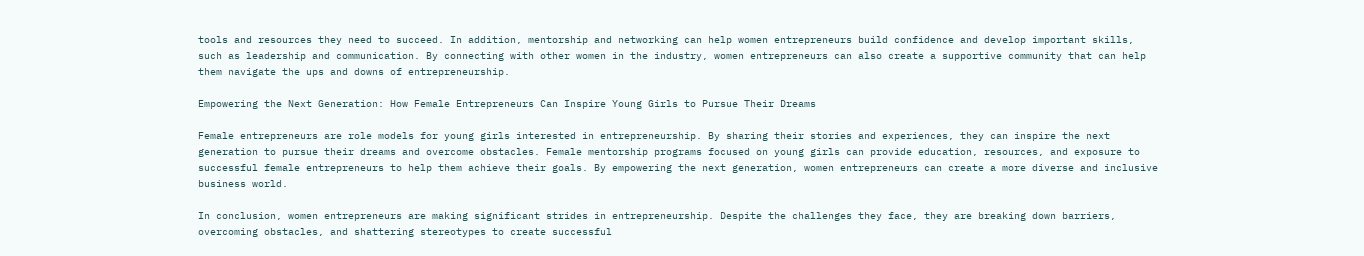tools and resources they need to succeed. In addition, mentorship and networking can help women entrepreneurs build confidence and develop important skills, such as leadership and communication. By connecting with other women in the industry, women entrepreneurs can also create a supportive community that can help them navigate the ups and downs of entrepreneurship.

Empowering the Next Generation: How Female Entrepreneurs Can Inspire Young Girls to Pursue Their Dreams

Female entrepreneurs are role models for young girls interested in entrepreneurship. By sharing their stories and experiences, they can inspire the next generation to pursue their dreams and overcome obstacles. Female mentorship programs focused on young girls can provide education, resources, and exposure to successful female entrepreneurs to help them achieve their goals. By empowering the next generation, women entrepreneurs can create a more diverse and inclusive business world.

In conclusion, women entrepreneurs are making significant strides in entrepreneurship. Despite the challenges they face, they are breaking down barriers, overcoming obstacles, and shattering stereotypes to create successful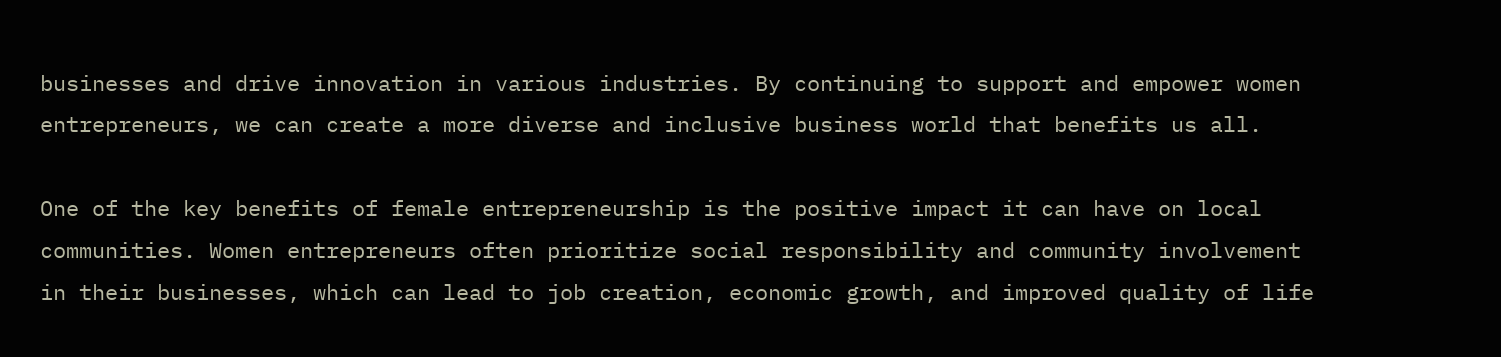businesses and drive innovation in various industries. By continuing to support and empower women entrepreneurs, we can create a more diverse and inclusive business world that benefits us all.

One of the key benefits of female entrepreneurship is the positive impact it can have on local communities. Women entrepreneurs often prioritize social responsibility and community involvement in their businesses, which can lead to job creation, economic growth, and improved quality of life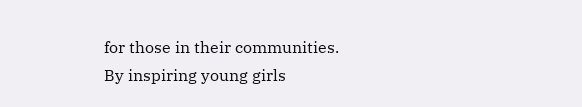for those in their communities. By inspiring young girls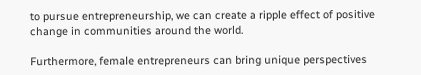to pursue entrepreneurship, we can create a ripple effect of positive change in communities around the world.

Furthermore, female entrepreneurs can bring unique perspectives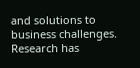and solutions to business challenges. Research has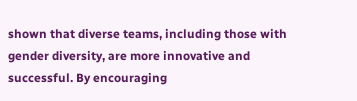shown that diverse teams, including those with gender diversity, are more innovative and successful. By encouraging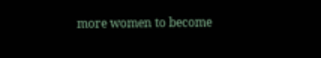more women to become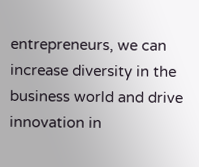entrepreneurs, we can increase diversity in the business world and drive innovation in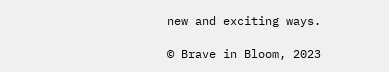new and exciting ways.

© Brave in Bloom, 2023